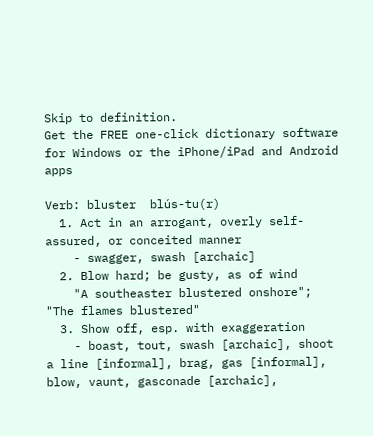Skip to definition.
Get the FREE one-click dictionary software for Windows or the iPhone/iPad and Android apps

Verb: bluster  blús-tu(r)
  1. Act in an arrogant, overly self-assured, or conceited manner
    - swagger, swash [archaic]
  2. Blow hard; be gusty, as of wind
    "A southeaster blustered onshore"; "The flames blustered"
  3. Show off, esp. with exaggeration
    - boast, tout, swash [archaic], shoot a line [informal], brag, gas [informal], blow, vaunt, gasconade [archaic],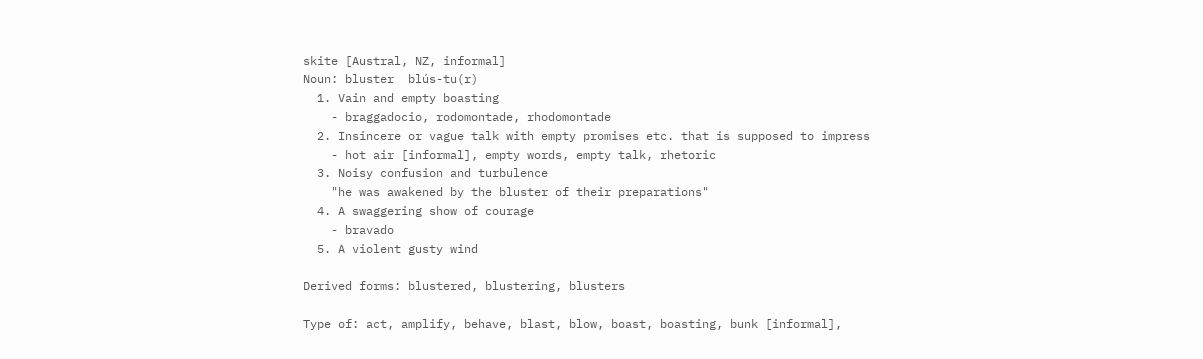skite [Austral, NZ, informal]
Noun: bluster  blús-tu(r)
  1. Vain and empty boasting
    - braggadocio, rodomontade, rhodomontade
  2. Insincere or vague talk with empty promises etc. that is supposed to impress
    - hot air [informal], empty words, empty talk, rhetoric
  3. Noisy confusion and turbulence
    "he was awakened by the bluster of their preparations"
  4. A swaggering show of courage
    - bravado
  5. A violent gusty wind

Derived forms: blustered, blustering, blusters

Type of: act, amplify, behave, blast, blow, boast, boasting, bunk [informal],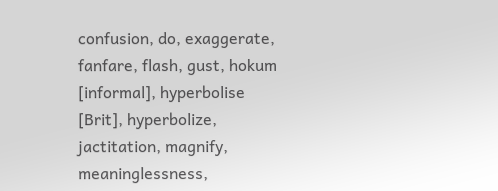confusion, do, exaggerate, fanfare, flash, gust, hokum [informal], hyperbolise [Brit], hyperbolize, jactitation, magnify, meaninglessness,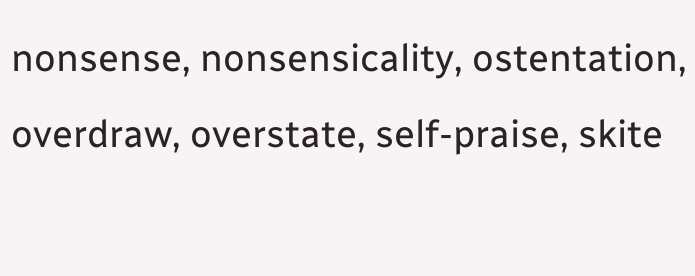nonsense, nonsensicality, ostentation, overdraw, overstate, self-praise, skite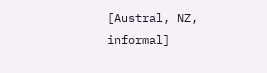[Austral, NZ, informal]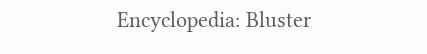Encyclopedia: Bluster